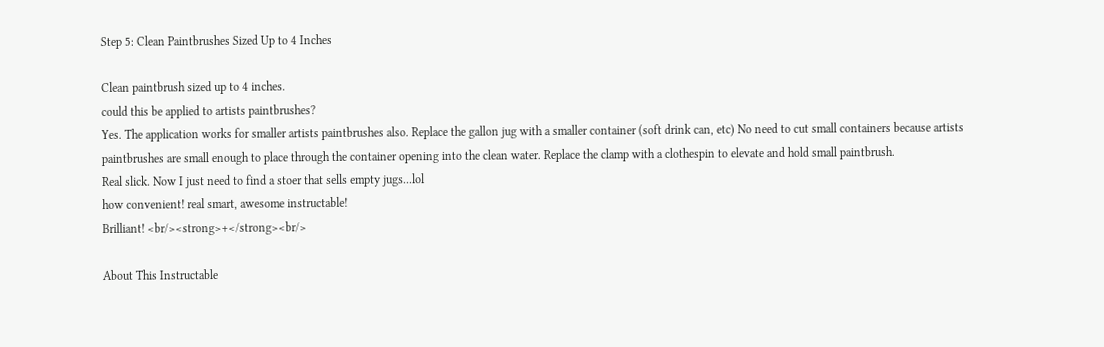Step 5: Clean Paintbrushes Sized Up to 4 Inches

Clean paintbrush sized up to 4 inches.
could this be applied to artists paintbrushes?
Yes. The application works for smaller artists paintbrushes also. Replace the gallon jug with a smaller container (soft drink can, etc) No need to cut small containers because artists paintbrushes are small enough to place through the container opening into the clean water. Replace the clamp with a clothespin to elevate and hold small paintbrush.
Real slick. Now I just need to find a stoer that sells empty jugs...lol
how convenient! real smart, awesome instructable!
Brilliant! <br/><strong>+</strong><br/>

About This Instructable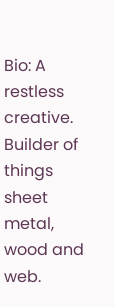Bio: A restless creative. Builder of things sheet metal, wood and web.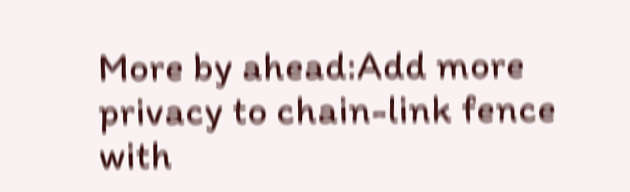More by ahead:Add more privacy to chain-link fence with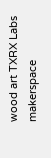wood art TXRX Labs makerspace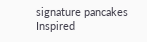signature pancakes  Inspired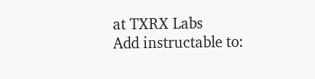at TXRX Labs
Add instructable to: